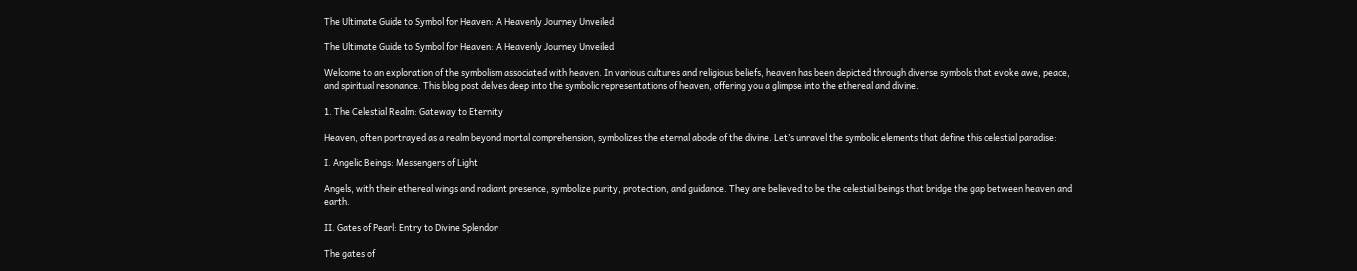The Ultimate Guide to Symbol for Heaven: A Heavenly Journey Unveiled

The Ultimate Guide to Symbol for Heaven: A Heavenly Journey Unveiled

Welcome to an exploration of the symbolism associated with heaven. In various cultures and religious beliefs, heaven has been depicted through diverse symbols that evoke awe, peace, and spiritual resonance. This blog post delves deep into the symbolic representations of heaven, offering you a glimpse into the ethereal and divine.

1. The Celestial Realm: Gateway to Eternity

Heaven, often portrayed as a realm beyond mortal comprehension, symbolizes the eternal abode of the divine. Let’s unravel the symbolic elements that define this celestial paradise:

I. Angelic Beings: Messengers of Light

Angels, with their ethereal wings and radiant presence, symbolize purity, protection, and guidance. They are believed to be the celestial beings that bridge the gap between heaven and earth.

II. Gates of Pearl: Entry to Divine Splendor

The gates of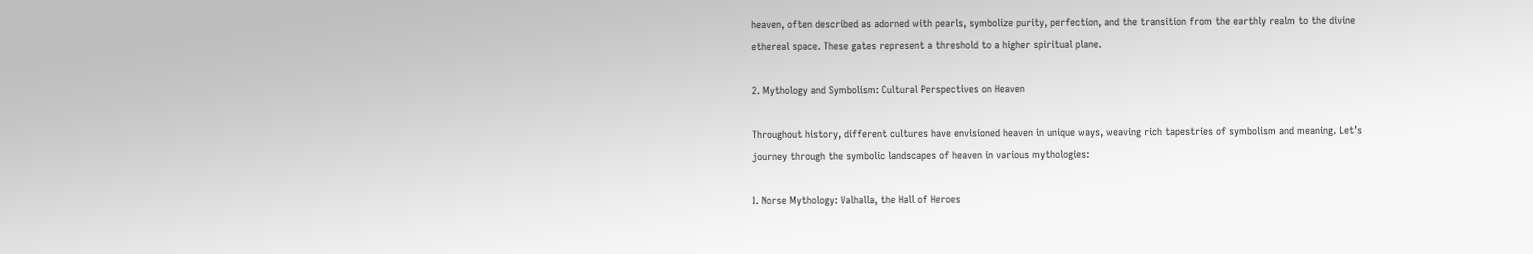heaven, often described as adorned with pearls, symbolize purity, perfection, and the transition from the earthly realm to the divine ethereal space. These gates represent a threshold to a higher spiritual plane.

2. Mythology and Symbolism: Cultural Perspectives on Heaven

Throughout history, different cultures have envisioned heaven in unique ways, weaving rich tapestries of symbolism and meaning. Let’s journey through the symbolic landscapes of heaven in various mythologies:

I. Norse Mythology: Valhalla, the Hall of Heroes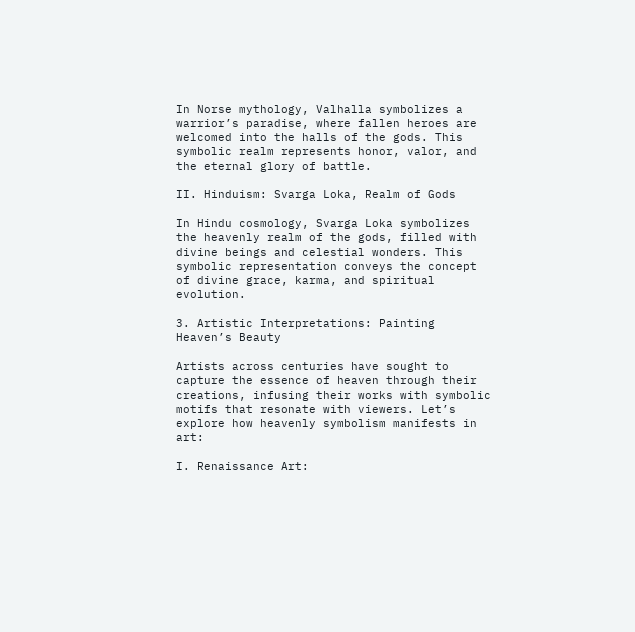In Norse mythology, Valhalla symbolizes a warrior’s paradise, where fallen heroes are welcomed into the halls of the gods. This symbolic realm represents honor, valor, and the eternal glory of battle.

II. Hinduism: Svarga Loka, Realm of Gods

In Hindu cosmology, Svarga Loka symbolizes the heavenly realm of the gods, filled with divine beings and celestial wonders. This symbolic representation conveys the concept of divine grace, karma, and spiritual evolution.

3. Artistic Interpretations: Painting Heaven’s Beauty

Artists across centuries have sought to capture the essence of heaven through their creations, infusing their works with symbolic motifs that resonate with viewers. Let’s explore how heavenly symbolism manifests in art:

I. Renaissance Art: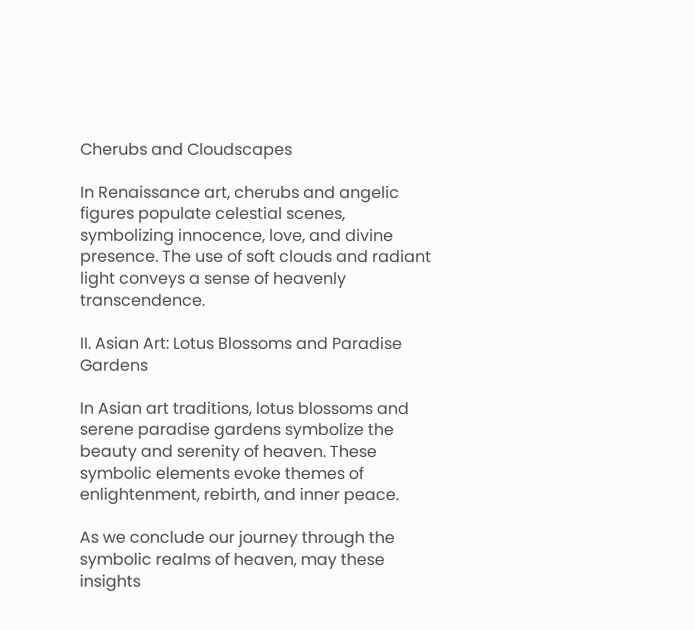Cherubs and Cloudscapes

In Renaissance art, cherubs and angelic figures populate celestial scenes, symbolizing innocence, love, and divine presence. The use of soft clouds and radiant light conveys a sense of heavenly transcendence.

II. Asian Art: Lotus Blossoms and Paradise Gardens

In Asian art traditions, lotus blossoms and serene paradise gardens symbolize the beauty and serenity of heaven. These symbolic elements evoke themes of enlightenment, rebirth, and inner peace.

As we conclude our journey through the symbolic realms of heaven, may these insights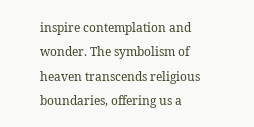inspire contemplation and wonder. The symbolism of heaven transcends religious boundaries, offering us a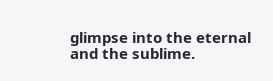glimpse into the eternal and the sublime.